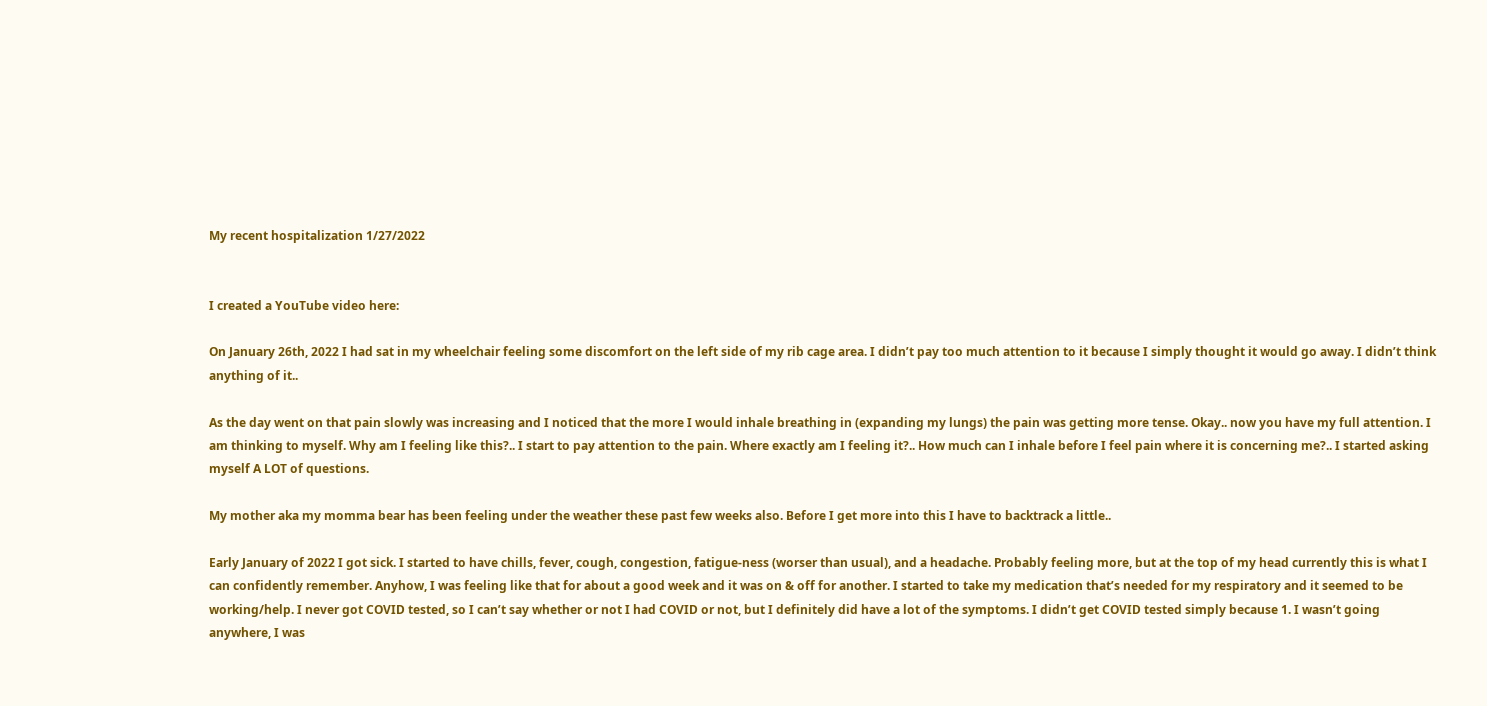My recent hospitalization 1/27/2022


I created a YouTube video here:

On January 26th, 2022 I had sat in my wheelchair feeling some discomfort on the left side of my rib cage area. I didn’t pay too much attention to it because I simply thought it would go away. I didn’t think anything of it..

As the day went on that pain slowly was increasing and I noticed that the more I would inhale breathing in (expanding my lungs) the pain was getting more tense. Okay.. now you have my full attention. I am thinking to myself. Why am I feeling like this?.. I start to pay attention to the pain. Where exactly am I feeling it?.. How much can I inhale before I feel pain where it is concerning me?.. I started asking myself A LOT of questions.

My mother aka my momma bear has been feeling under the weather these past few weeks also. Before I get more into this I have to backtrack a little..

Early January of 2022 I got sick. I started to have chills, fever, cough, congestion, fatigue-ness (worser than usual), and a headache. Probably feeling more, but at the top of my head currently this is what I can confidently remember. Anyhow, I was feeling like that for about a good week and it was on & off for another. I started to take my medication that’s needed for my respiratory and it seemed to be working/help. I never got COVID tested, so I can’t say whether or not I had COVID or not, but I definitely did have a lot of the symptoms. I didn’t get COVID tested simply because 1. I wasn’t going anywhere, I was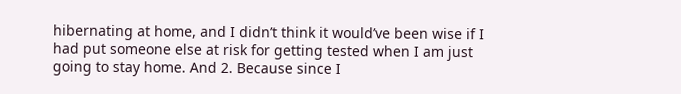hibernating at home, and I didn’t think it would’ve been wise if I had put someone else at risk for getting tested when I am just going to stay home. And 2. Because since I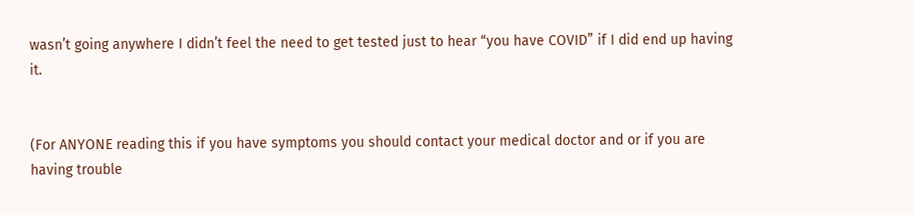wasn’t going anywhere I didn’t feel the need to get tested just to hear “you have COVID” if I did end up having it.


(For ANYONE reading this if you have symptoms you should contact your medical doctor and or if you are having trouble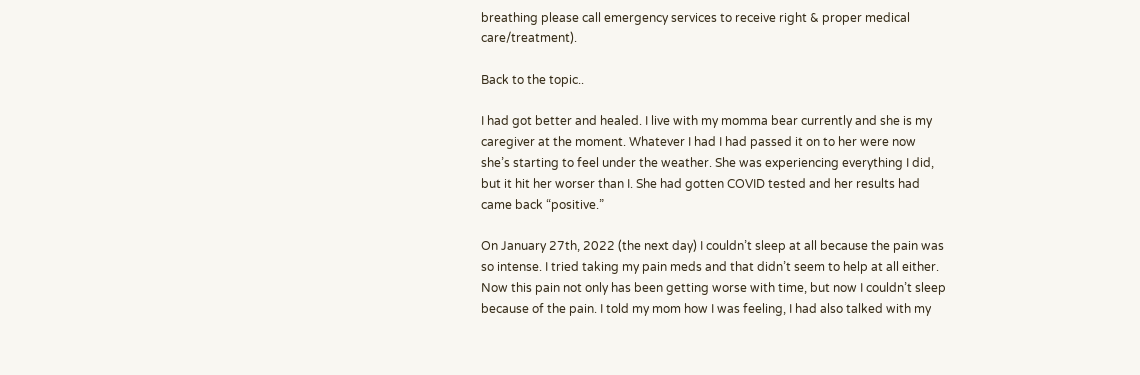breathing please call emergency services to receive right & proper medical care/treatment).

Back to the topic..

I had got better and healed. I live with my momma bear currently and she is my caregiver at the moment. Whatever I had I had passed it on to her were now she’s starting to feel under the weather. She was experiencing everything I did, but it hit her worser than I. She had gotten COVID tested and her results had came back “positive.”

On January 27th, 2022 (the next day) I couldn’t sleep at all because the pain was so intense. I tried taking my pain meds and that didn’t seem to help at all either. Now this pain not only has been getting worse with time, but now I couldn’t sleep because of the pain. I told my mom how I was feeling, I had also talked with my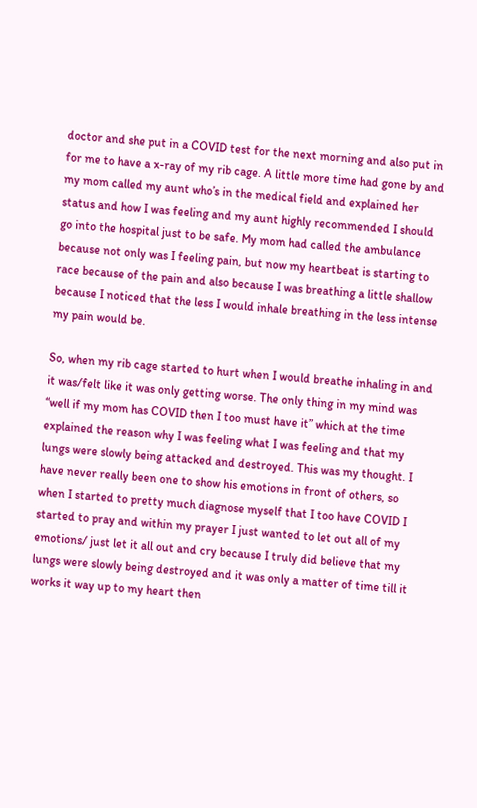doctor and she put in a COVID test for the next morning and also put in for me to have a x-ray of my rib cage. A little more time had gone by and my mom called my aunt who’s in the medical field and explained her status and how I was feeling and my aunt highly recommended I should go into the hospital just to be safe. My mom had called the ambulance because not only was I feeling pain, but now my heartbeat is starting to race because of the pain and also because I was breathing a little shallow because I noticed that the less I would inhale breathing in the less intense my pain would be.

So, when my rib cage started to hurt when I would breathe inhaling in and it was/felt like it was only getting worse. The only thing in my mind was “well if my mom has COVID then I too must have it” which at the time explained the reason why I was feeling what I was feeling and that my lungs were slowly being attacked and destroyed. This was my thought. I have never really been one to show his emotions in front of others, so when I started to pretty much diagnose myself that I too have COVID I started to pray and within my prayer I just wanted to let out all of my emotions/ just let it all out and cry because I truly did believe that my lungs were slowly being destroyed and it was only a matter of time till it works it way up to my heart then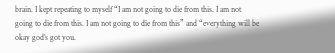brain. I kept repeating to myself “I am not going to die from this. I am not going to die from this. I am not going to die from this” and “everything will be okay god’s got you.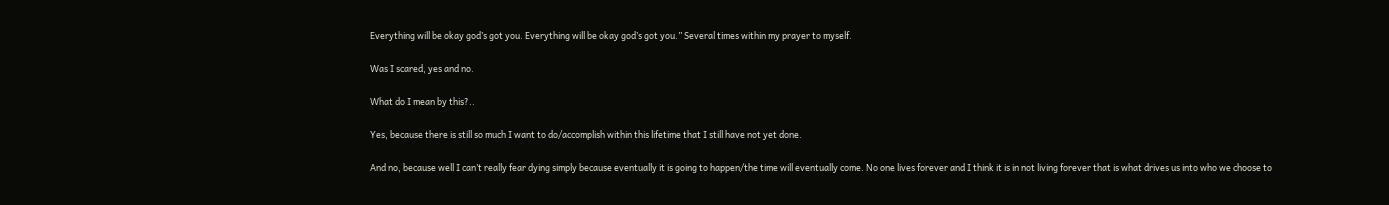Everything will be okay god’s got you. Everything will be okay god’s got you.” Several times within my prayer to myself.

Was I scared, yes and no.

What do I mean by this?..

Yes, because there is still so much I want to do/accomplish within this lifetime that I still have not yet done.

And no, because well I can’t really fear dying simply because eventually it is going to happen/the time will eventually come. No one lives forever and I think it is in not living forever that is what drives us into who we choose to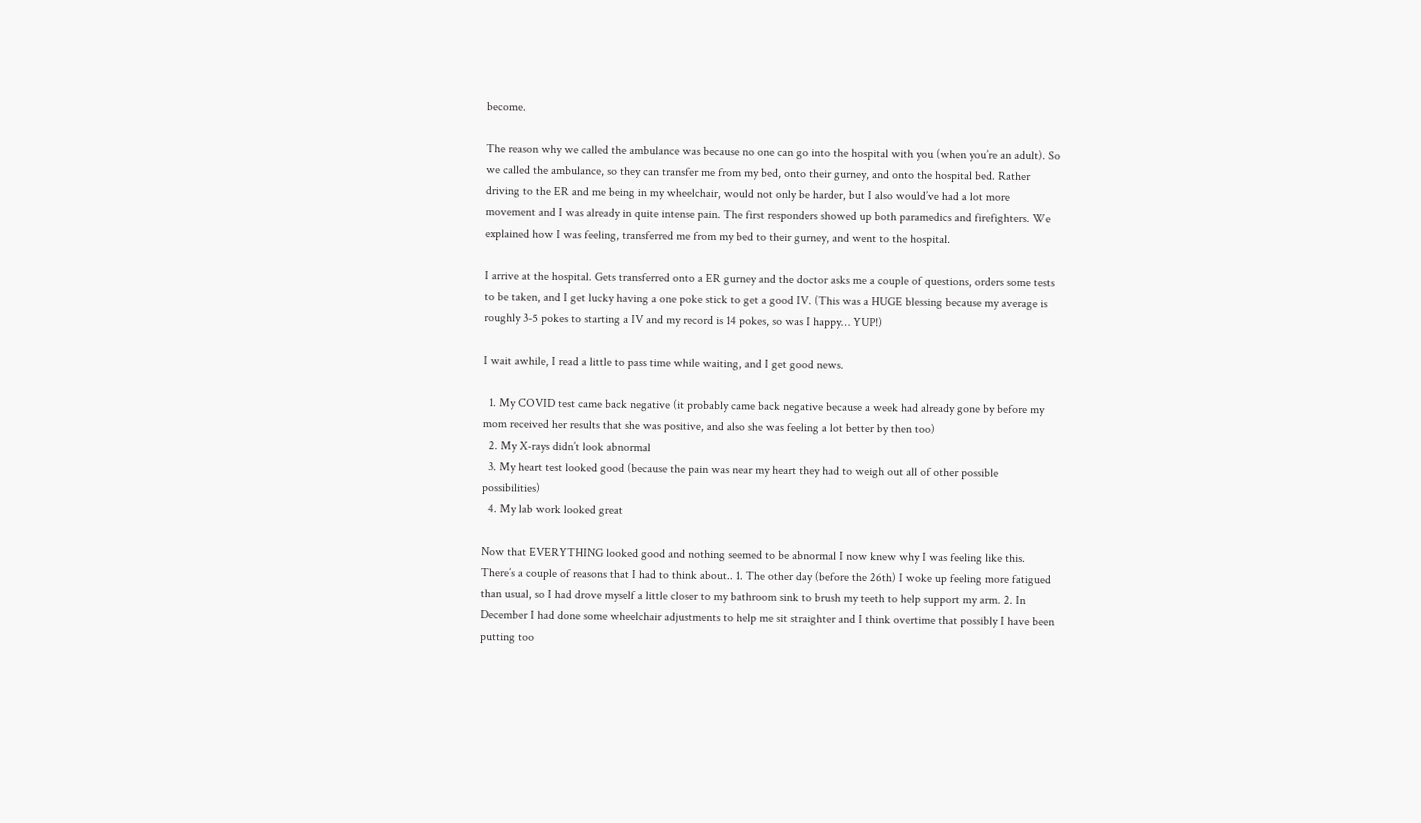become.

The reason why we called the ambulance was because no one can go into the hospital with you (when you’re an adult). So we called the ambulance, so they can transfer me from my bed, onto their gurney, and onto the hospital bed. Rather driving to the ER and me being in my wheelchair, would not only be harder, but I also would’ve had a lot more movement and I was already in quite intense pain. The first responders showed up both paramedics and firefighters. We explained how I was feeling, transferred me from my bed to their gurney, and went to the hospital.

I arrive at the hospital. Gets transferred onto a ER gurney and the doctor asks me a couple of questions, orders some tests to be taken, and I get lucky having a one poke stick to get a good IV. (This was a HUGE blessing because my average is roughly 3-5 pokes to starting a IV and my record is 14 pokes, so was I happy… YUP!)

I wait awhile, I read a little to pass time while waiting, and I get good news.

  1. My COVID test came back negative (it probably came back negative because a week had already gone by before my mom received her results that she was positive, and also she was feeling a lot better by then too)
  2. My X-rays didn’t look abnormal
  3. My heart test looked good (because the pain was near my heart they had to weigh out all of other possible possibilities)
  4. My lab work looked great

Now that EVERYTHING looked good and nothing seemed to be abnormal I now knew why I was feeling like this. There’s a couple of reasons that I had to think about.. 1. The other day (before the 26th) I woke up feeling more fatigued than usual, so I had drove myself a little closer to my bathroom sink to brush my teeth to help support my arm. 2. In December I had done some wheelchair adjustments to help me sit straighter and I think overtime that possibly I have been putting too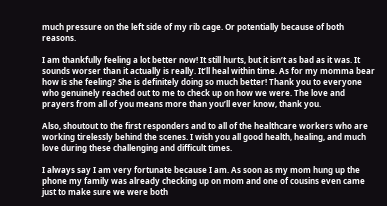much pressure on the left side of my rib cage. Or potentially because of both reasons.

I am thankfully feeling a lot better now! It still hurts, but it isn’t as bad as it was. It sounds worser than it actually is really. It’ll heal within time. As for my momma bear how is she feeling? She is definitely doing so much better! Thank you to everyone who genuinely reached out to me to check up on how we were. The love and prayers from all of you means more than you’ll ever know, thank you.

Also, shoutout to the first responders and to all of the healthcare workers who are working tirelessly behind the scenes. I wish you all good health, healing, and much love during these challenging and difficult times.

I always say I am very fortunate because I am. As soon as my mom hung up the phone my family was already checking up on mom and one of cousins even came just to make sure we were both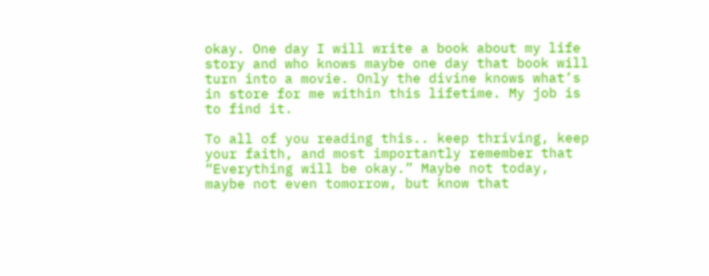okay. One day I will write a book about my life story and who knows maybe one day that book will turn into a movie. Only the divine knows what’s in store for me within this lifetime. My job is to find it.

To all of you reading this.. keep thriving, keep your faith, and most importantly remember that “Everything will be okay.” Maybe not today, maybe not even tomorrow, but know that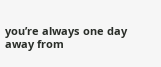you’re always one day away from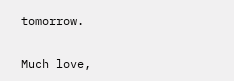tomorrow.

Much love,